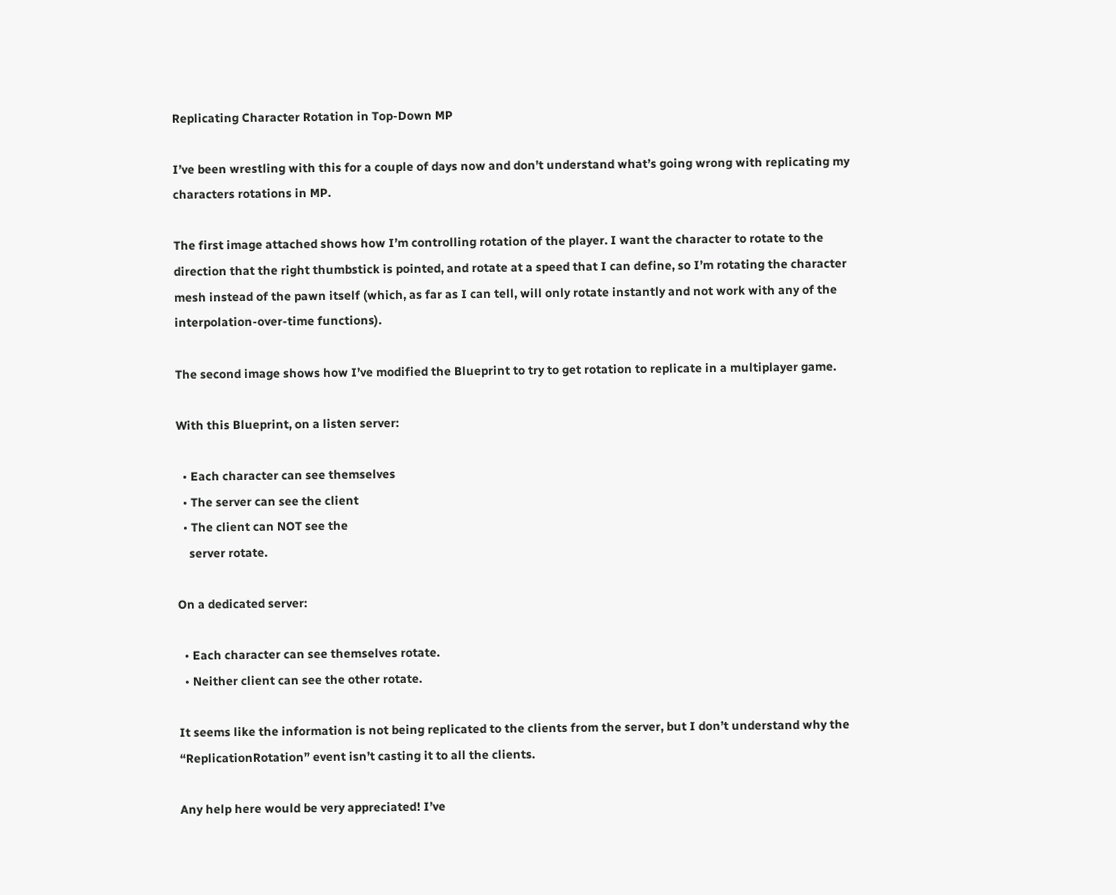Replicating Character Rotation in Top-Down MP

I’ve been wrestling with this for a couple of days now and don’t understand what’s going wrong with replicating my characters rotations in MP.

The first image attached shows how I’m controlling rotation of the player. I want the character to rotate to the direction that the right thumbstick is pointed, and rotate at a speed that I can define, so I’m rotating the character mesh instead of the pawn itself (which, as far as I can tell, will only rotate instantly and not work with any of the interpolation-over-time functions).

The second image shows how I’ve modified the Blueprint to try to get rotation to replicate in a multiplayer game.

With this Blueprint, on a listen server:

  • Each character can see themselves
  • The server can see the client
  • The client can NOT see the
    server rotate.

On a dedicated server:

  • Each character can see themselves rotate.
  • Neither client can see the other rotate.

It seems like the information is not being replicated to the clients from the server, but I don’t understand why the “ReplicationRotation” event isn’t casting it to all the clients.

Any help here would be very appreciated! I’ve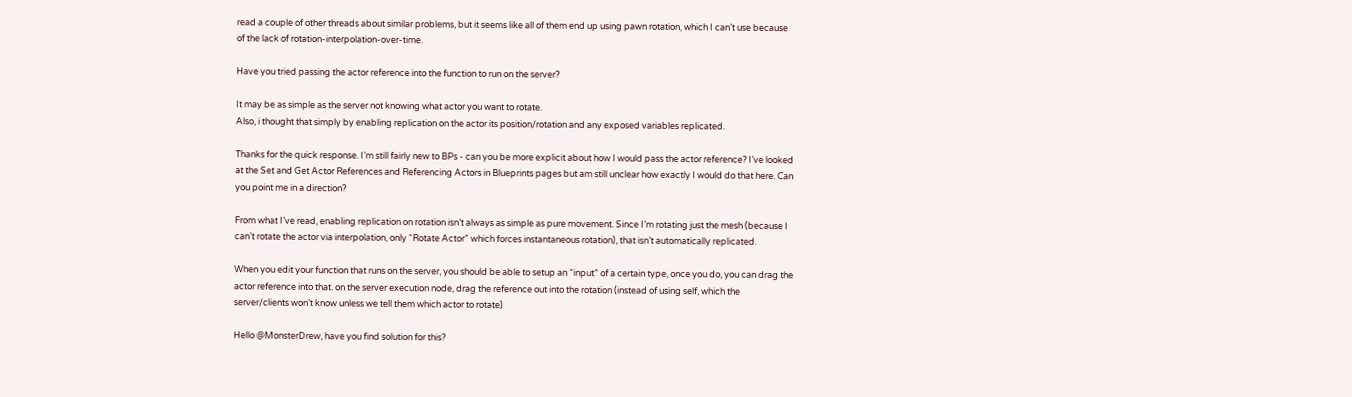read a couple of other threads about similar problems, but it seems like all of them end up using pawn rotation, which I can’t use because of the lack of rotation-interpolation-over-time.

Have you tried passing the actor reference into the function to run on the server?

It may be as simple as the server not knowing what actor you want to rotate.
Also, i thought that simply by enabling replication on the actor its position/rotation and any exposed variables replicated.

Thanks for the quick response. I’m still fairly new to BPs - can you be more explicit about how I would pass the actor reference? I’ve looked at the Set and Get Actor References and Referencing Actors in Blueprints pages but am still unclear how exactly I would do that here. Can you point me in a direction?

From what I’ve read, enabling replication on rotation isn’t always as simple as pure movement. Since I’m rotating just the mesh (because I can’t rotate the actor via interpolation, only “Rotate Actor” which forces instantaneous rotation), that isn’t automatically replicated.

When you edit your function that runs on the server, you should be able to setup an “input” of a certain type, once you do, you can drag the actor reference into that. on the server execution node, drag the reference out into the rotation (instead of using self, which the server/clients won’t know unless we tell them which actor to rotate)

Hello @MonsterDrew, have you find solution for this?